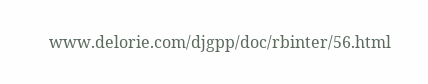www.delorie.com/djgpp/doc/rbinter/56.html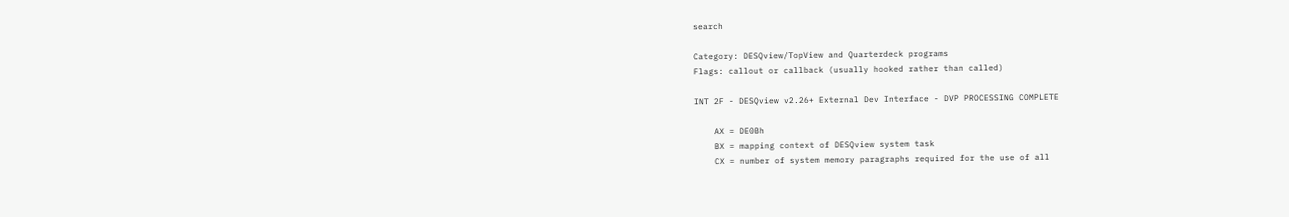search

Category: DESQview/TopView and Quarterdeck programs
Flags: callout or callback (usually hooked rather than called)

INT 2F - DESQview v2.26+ External Dev Interface - DVP PROCESSING COMPLETE

    AX = DE0Bh
    BX = mapping context of DESQview system task
    CX = number of system memory paragraphs required for the use of all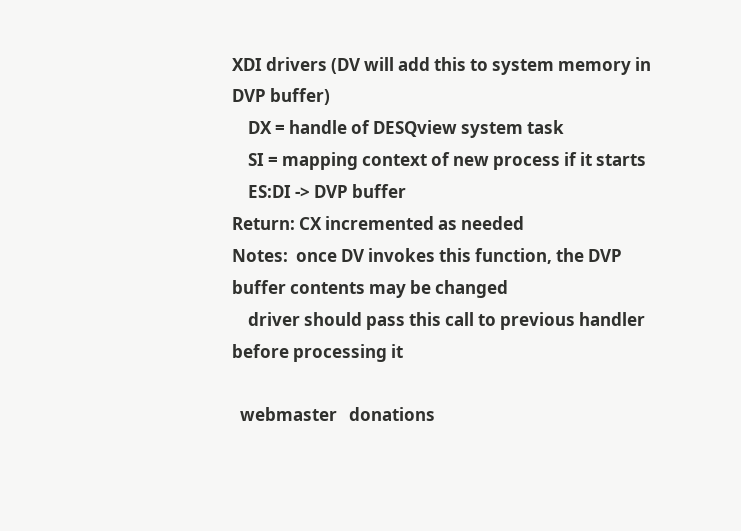XDI drivers (DV will add this to system memory in DVP buffer)
    DX = handle of DESQview system task
    SI = mapping context of new process if it starts
    ES:DI -> DVP buffer
Return: CX incremented as needed
Notes:  once DV invokes this function, the DVP buffer contents may be changed
    driver should pass this call to previous handler before processing it

  webmaster   donations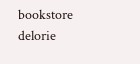bookstore     delorie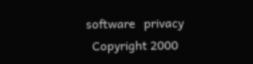software   privacy
  Copyright 2000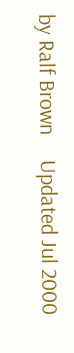by Ralf Brown     Updated Jul 2000